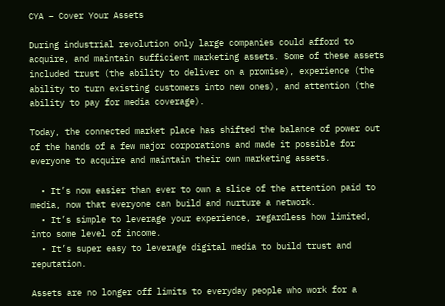CYA – Cover Your Assets

During industrial revolution only large companies could afford to acquire, and maintain sufficient marketing assets. Some of these assets included trust (the ability to deliver on a promise), experience (the ability to turn existing customers into new ones), and attention (the ability to pay for media coverage).

Today, the connected market place has shifted the balance of power out of the hands of a few major corporations and made it possible for everyone to acquire and maintain their own marketing assets.

  • It’s now easier than ever to own a slice of the attention paid to media, now that everyone can build and nurture a network.
  • It’s simple to leverage your experience, regardless how limited, into some level of income.
  • It’s super easy to leverage digital media to build trust and reputation.

Assets are no longer off limits to everyday people who work for a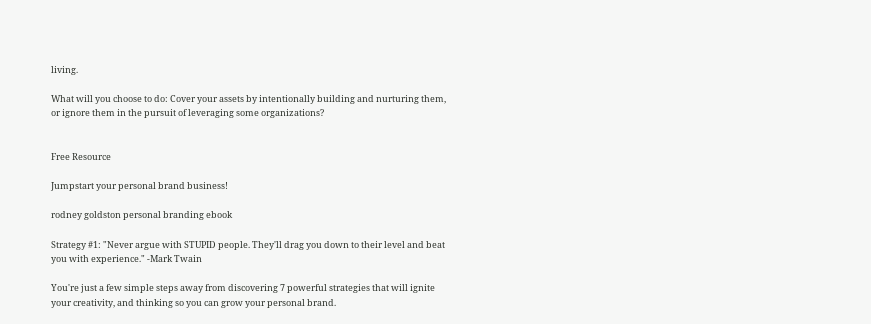living.

What will you choose to do: Cover your assets by intentionally building and nurturing them, or ignore them in the pursuit of leveraging some organizations?


Free Resource

Jumpstart your personal brand business!

rodney goldston personal branding ebook

Strategy #1: "Never argue with STUPID people. They'll drag you down to their level and beat you with experience." -Mark Twain

You're just a few simple steps away from discovering 7 powerful strategies that will ignite your creativity, and thinking so you can grow your personal brand.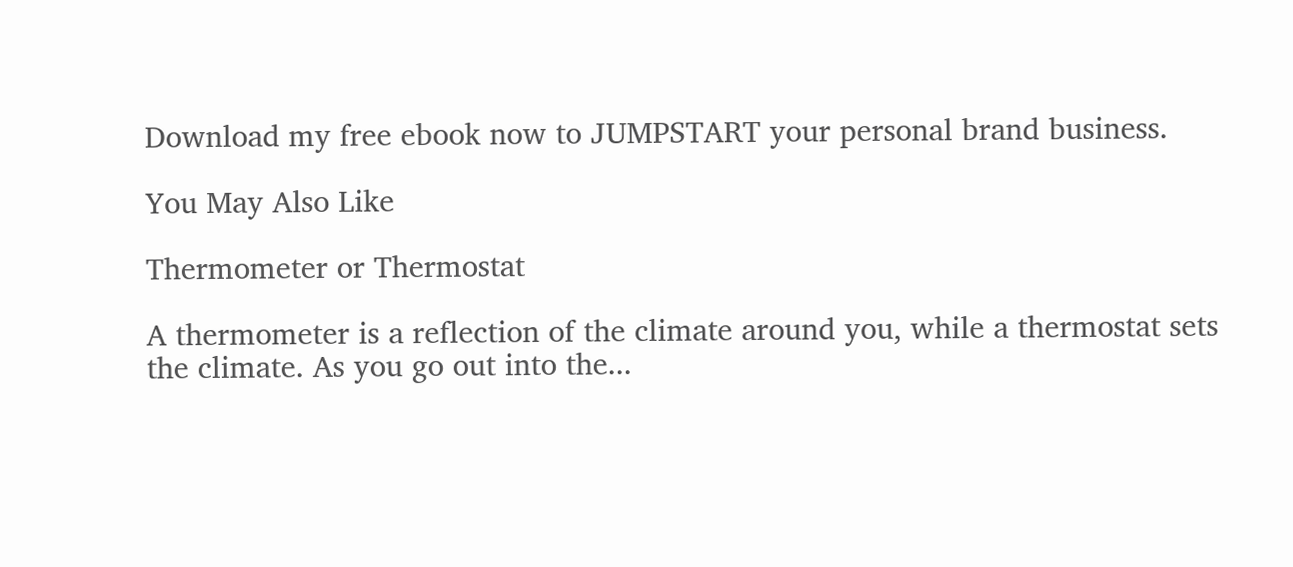Download my free ebook now to JUMPSTART your personal brand business.

You May Also Like

Thermometer or Thermostat

A thermometer is a reflection of the climate around you, while a thermostat sets the climate. As you go out into the...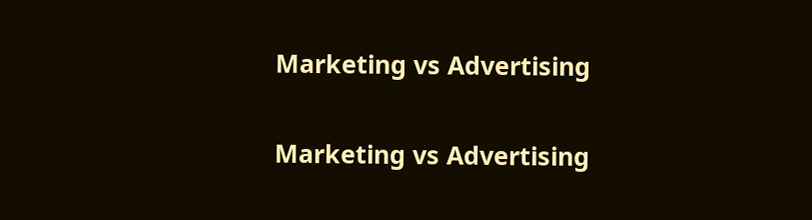Marketing vs Advertising

Marketing vs Advertising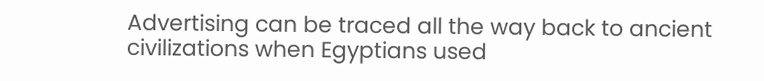Advertising can be traced all the way back to ancient civilizations when Egyptians used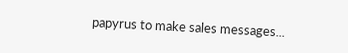papyrus to make sales messages...